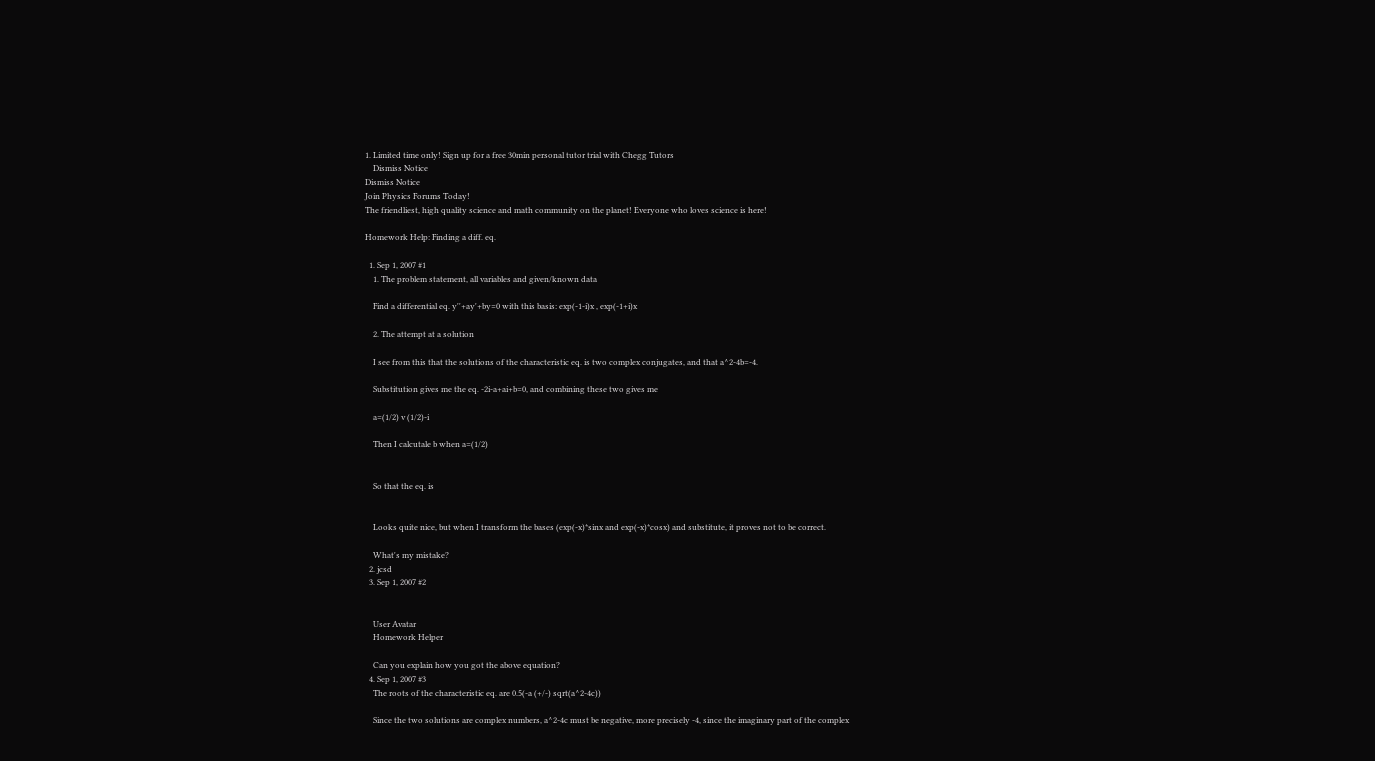1. Limited time only! Sign up for a free 30min personal tutor trial with Chegg Tutors
    Dismiss Notice
Dismiss Notice
Join Physics Forums Today!
The friendliest, high quality science and math community on the planet! Everyone who loves science is here!

Homework Help: Finding a diff. eq.

  1. Sep 1, 2007 #1
    1. The problem statement, all variables and given/known data

    Find a differential eq. y''+ay'+by=0 with this basis: exp(-1-i)x , exp(-1+i)x

    2. The attempt at a solution

    I see from this that the solutions of the characteristic eq. is two complex conjugates, and that a^2-4b=-4.

    Substitution gives me the eq. -2i-a+ai+b=0, and combining these two gives me

    a=(1/2) v (1/2)-i

    Then I calcutale b when a=(1/2)


    So that the eq. is


    Looks quite nice, but when I transform the bases (exp(-x)*sinx and exp(-x)*cosx) and substitute, it proves not to be correct.

    What's my mistake?
  2. jcsd
  3. Sep 1, 2007 #2


    User Avatar
    Homework Helper

    Can you explain how you got the above equation?
  4. Sep 1, 2007 #3
    The roots of the characteristic eq. are 0.5(-a (+/-) sqrt(a^2-4c))

    Since the two solutions are complex numbers, a^2-4c must be negative, more precisely -4, since the imaginary part of the complex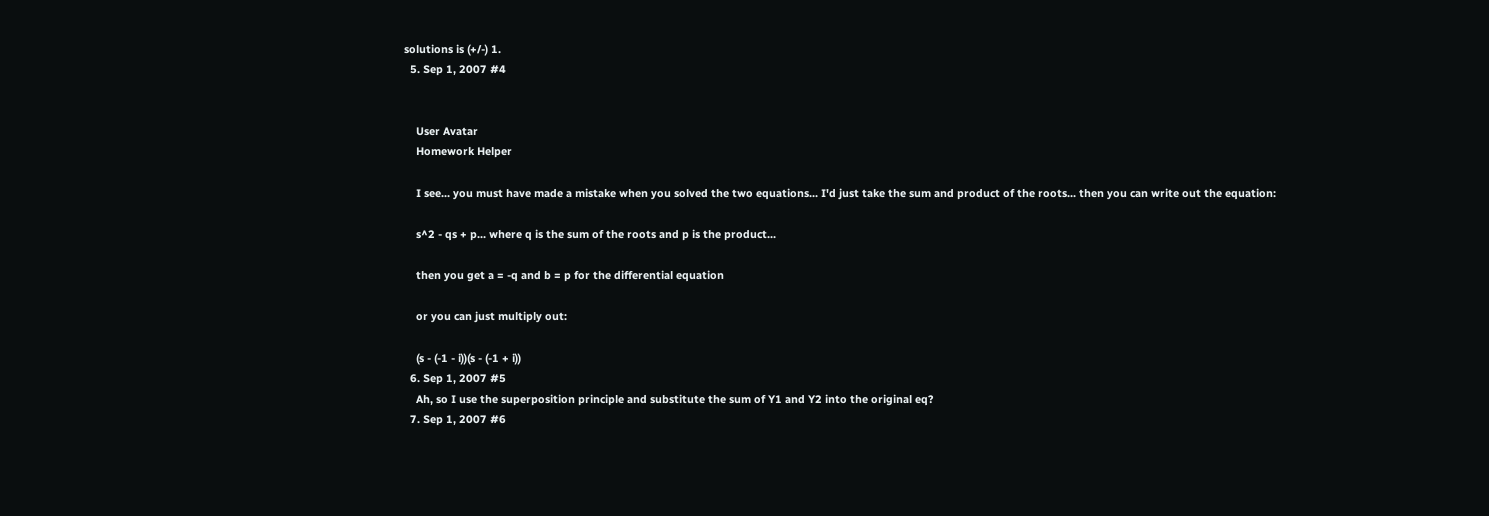solutions is (+/-) 1.
  5. Sep 1, 2007 #4


    User Avatar
    Homework Helper

    I see... you must have made a mistake when you solved the two equations... I'd just take the sum and product of the roots... then you can write out the equation:

    s^2 - qs + p... where q is the sum of the roots and p is the product...

    then you get a = -q and b = p for the differential equation

    or you can just multiply out:

    (s - (-1 - i))(s - (-1 + i))
  6. Sep 1, 2007 #5
    Ah, so I use the superposition principle and substitute the sum of Y1 and Y2 into the original eq?
  7. Sep 1, 2007 #6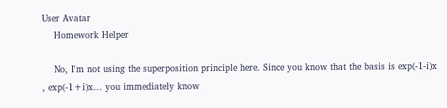User Avatar
    Homework Helper

    No, I'm not using the superposition principle here. Since you know that the basis is exp(-1-i)x , exp(-1+i)x... you immediately know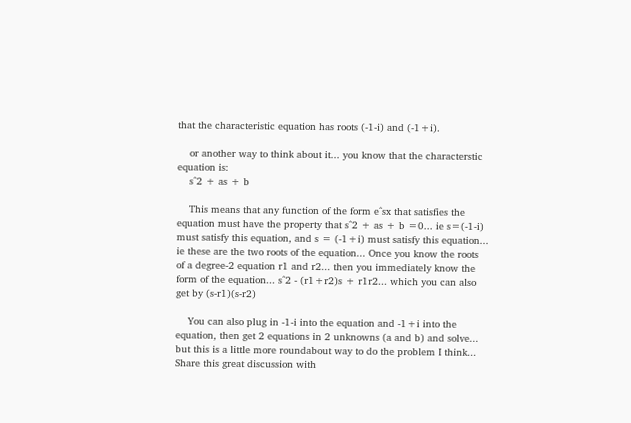that the characteristic equation has roots (-1-i) and (-1+i).

    or another way to think about it... you know that the characterstic equation is:
    s^2 + as + b

    This means that any function of the form e^sx that satisfies the equation must have the property that s^2 + as + b =0... ie s=(-1-i) must satisfy this equation, and s = (-1+i) must satisfy this equation... ie these are the two roots of the equation... Once you know the roots of a degree-2 equation r1 and r2... then you immediately know the form of the equation... s^2 - (r1+r2)s + r1r2... which you can also get by (s-r1)(s-r2)

    You can also plug in -1-i into the equation and -1+i into the equation, then get 2 equations in 2 unknowns (a and b) and solve... but this is a little more roundabout way to do the problem I think...
Share this great discussion with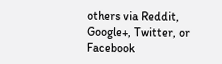others via Reddit, Google+, Twitter, or Facebook